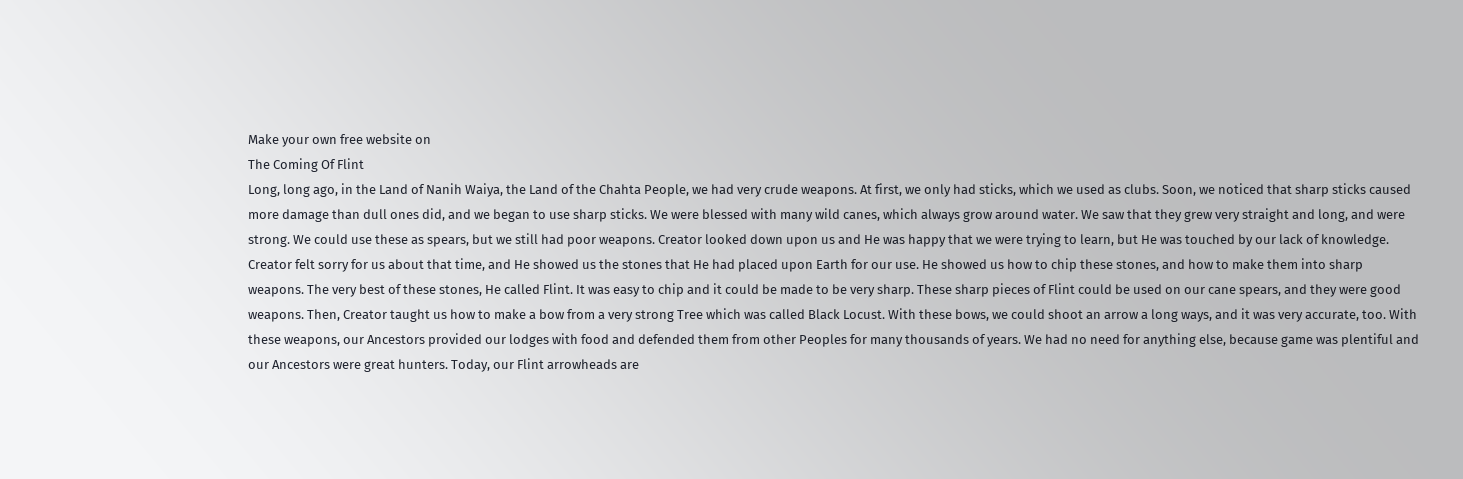Make your own free website on
The Coming Of Flint
Long, long ago, in the Land of Nanih Waiya, the Land of the Chahta People, we had very crude weapons. At first, we only had sticks, which we used as clubs. Soon, we noticed that sharp sticks caused more damage than dull ones did, and we began to use sharp sticks. We were blessed with many wild canes, which always grow around water. We saw that they grew very straight and long, and were strong. We could use these as spears, but we still had poor weapons. Creator looked down upon us and He was happy that we were trying to learn, but He was touched by our lack of knowledge. Creator felt sorry for us about that time, and He showed us the stones that He had placed upon Earth for our use. He showed us how to chip these stones, and how to make them into sharp weapons. The very best of these stones, He called Flint. It was easy to chip and it could be made to be very sharp. These sharp pieces of Flint could be used on our cane spears, and they were good weapons. Then, Creator taught us how to make a bow from a very strong Tree which was called Black Locust. With these bows, we could shoot an arrow a long ways, and it was very accurate, too. With these weapons, our Ancestors provided our lodges with food and defended them from other Peoples for many thousands of years. We had no need for anything else, because game was plentiful and our Ancestors were great hunters. Today, our Flint arrowheads are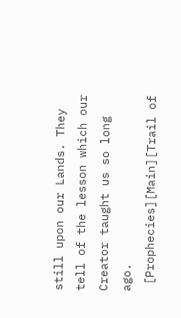still upon our Lands. They tell of the lesson which our Creator taught us so long ago.
 [Prophecies][Main][Trail of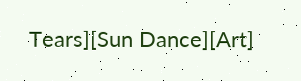Tears][Sun Dance][Art]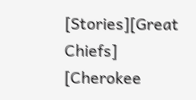[Stories][Great Chiefs] [Cherokee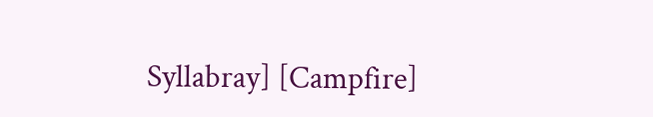Syllabray] [Campfire]